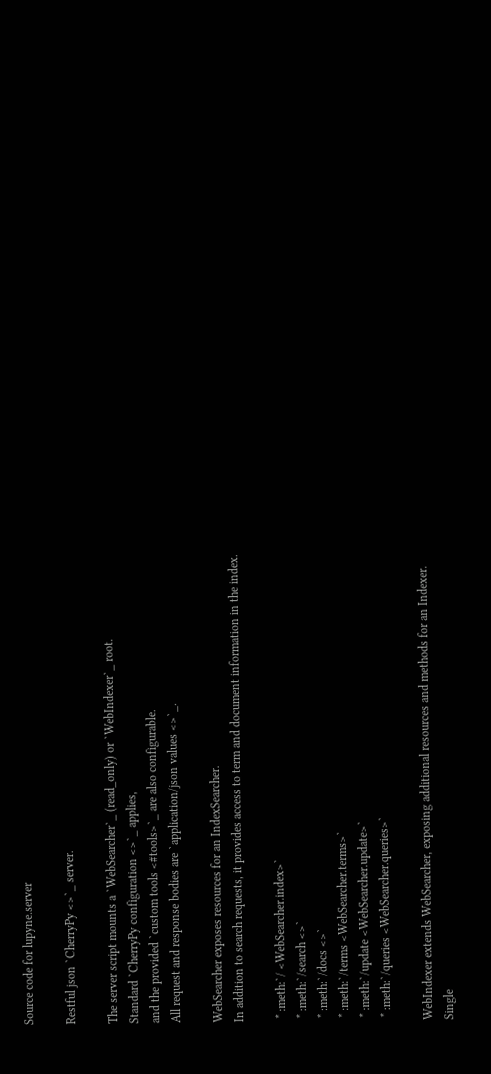Source code for lupyne.server

Restful json `CherryPy <>`_ server.

The server script mounts a `WebSearcher`_ (read_only) or `WebIndexer`_ root.
Standard `CherryPy configuration <>`_ applies,
and the provided `custom tools <#tools>`_ are also configurable.
All request and response bodies are `application/json values <>`_.

WebSearcher exposes resources for an IndexSearcher.
In addition to search requests, it provides access to term and document information in the index.

 * :meth:`/ <WebSearcher.index>`
 * :meth:`/search <>`
 * :meth:`/docs <>`
 * :meth:`/terms <WebSearcher.terms>`
 * :meth:`/update <WebSearcher.update>`
 * :meth:`/queries <WebSearcher.queries>`

WebIndexer extends WebSearcher, exposing additional resources and methods for an Indexer.
Single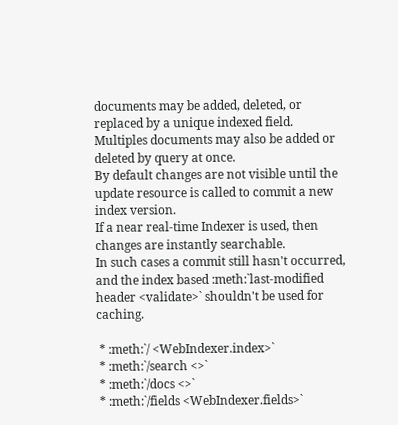documents may be added, deleted, or replaced by a unique indexed field.
Multiples documents may also be added or deleted by query at once.
By default changes are not visible until the update resource is called to commit a new index version.
If a near real-time Indexer is used, then changes are instantly searchable.
In such cases a commit still hasn't occurred, and the index based :meth:`last-modified header <validate>` shouldn't be used for caching.

 * :meth:`/ <WebIndexer.index>`
 * :meth:`/search <>`
 * :meth:`/docs <>`
 * :meth:`/fields <WebIndexer.fields>`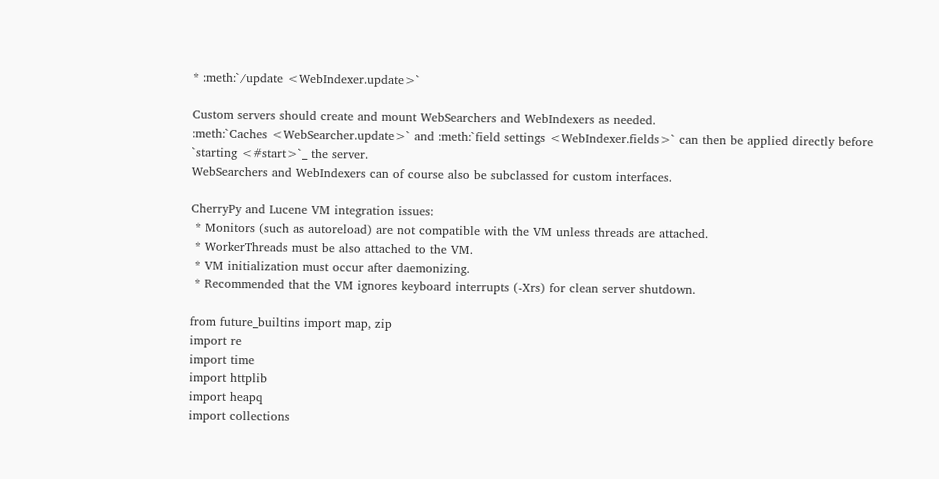* :meth:`/update <WebIndexer.update>`

Custom servers should create and mount WebSearchers and WebIndexers as needed.
:meth:`Caches <WebSearcher.update>` and :meth:`field settings <WebIndexer.fields>` can then be applied directly before `starting <#start>`_ the server.
WebSearchers and WebIndexers can of course also be subclassed for custom interfaces.

CherryPy and Lucene VM integration issues:
 * Monitors (such as autoreload) are not compatible with the VM unless threads are attached.
 * WorkerThreads must be also attached to the VM.
 * VM initialization must occur after daemonizing.
 * Recommended that the VM ignores keyboard interrupts (-Xrs) for clean server shutdown.

from future_builtins import map, zip
import re
import time
import httplib
import heapq
import collections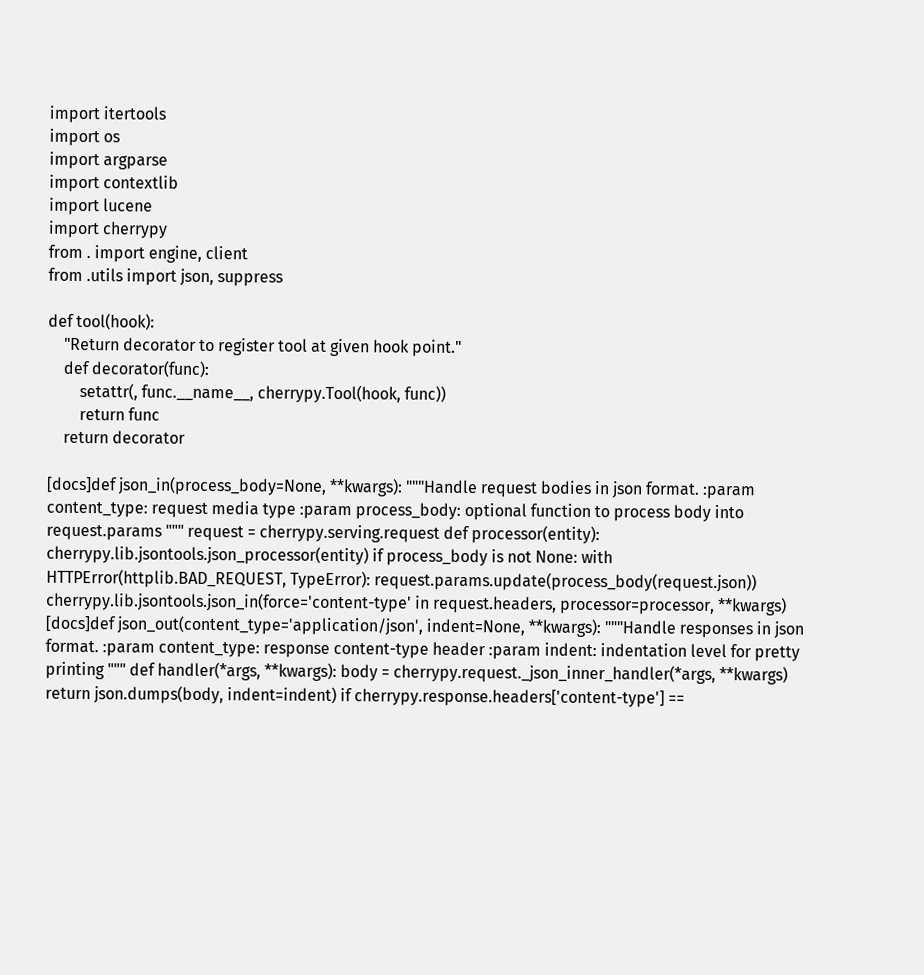import itertools
import os
import argparse
import contextlib
import lucene
import cherrypy
from . import engine, client
from .utils import json, suppress

def tool(hook):
    "Return decorator to register tool at given hook point."
    def decorator(func):
        setattr(, func.__name__, cherrypy.Tool(hook, func))
        return func
    return decorator

[docs]def json_in(process_body=None, **kwargs): """Handle request bodies in json format. :param content_type: request media type :param process_body: optional function to process body into request.params """ request = cherrypy.serving.request def processor(entity): cherrypy.lib.jsontools.json_processor(entity) if process_body is not None: with HTTPError(httplib.BAD_REQUEST, TypeError): request.params.update(process_body(request.json)) cherrypy.lib.jsontools.json_in(force='content-type' in request.headers, processor=processor, **kwargs)
[docs]def json_out(content_type='application/json', indent=None, **kwargs): """Handle responses in json format. :param content_type: response content-type header :param indent: indentation level for pretty printing """ def handler(*args, **kwargs): body = cherrypy.request._json_inner_handler(*args, **kwargs) return json.dumps(body, indent=indent) if cherrypy.response.headers['content-type'] ==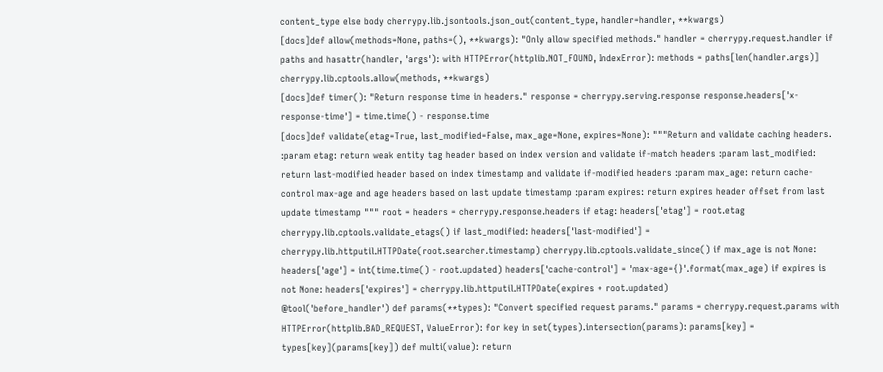content_type else body cherrypy.lib.jsontools.json_out(content_type, handler=handler, **kwargs)
[docs]def allow(methods=None, paths=(), **kwargs): "Only allow specified methods." handler = cherrypy.request.handler if paths and hasattr(handler, 'args'): with HTTPError(httplib.NOT_FOUND, IndexError): methods = paths[len(handler.args)] cherrypy.lib.cptools.allow(methods, **kwargs)
[docs]def timer(): "Return response time in headers." response = cherrypy.serving.response response.headers['x-response-time'] = time.time() - response.time
[docs]def validate(etag=True, last_modified=False, max_age=None, expires=None): """Return and validate caching headers. :param etag: return weak entity tag header based on index version and validate if-match headers :param last_modified: return last-modified header based on index timestamp and validate if-modified headers :param max_age: return cache-control max-age and age headers based on last update timestamp :param expires: return expires header offset from last update timestamp """ root = headers = cherrypy.response.headers if etag: headers['etag'] = root.etag cherrypy.lib.cptools.validate_etags() if last_modified: headers['last-modified'] = cherrypy.lib.httputil.HTTPDate(root.searcher.timestamp) cherrypy.lib.cptools.validate_since() if max_age is not None: headers['age'] = int(time.time() - root.updated) headers['cache-control'] = 'max-age={}'.format(max_age) if expires is not None: headers['expires'] = cherrypy.lib.httputil.HTTPDate(expires + root.updated)
@tool('before_handler') def params(**types): "Convert specified request params." params = cherrypy.request.params with HTTPError(httplib.BAD_REQUEST, ValueError): for key in set(types).intersection(params): params[key] = types[key](params[key]) def multi(value): return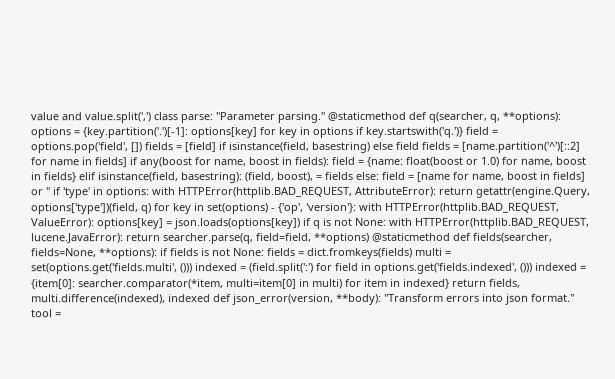value and value.split(',') class parse: "Parameter parsing." @staticmethod def q(searcher, q, **options): options = {key.partition('.')[-1]: options[key] for key in options if key.startswith('q.')} field = options.pop('field', []) fields = [field] if isinstance(field, basestring) else field fields = [name.partition('^')[::2] for name in fields] if any(boost for name, boost in fields): field = {name: float(boost or 1.0) for name, boost in fields} elif isinstance(field, basestring): (field, boost), = fields else: field = [name for name, boost in fields] or '' if 'type' in options: with HTTPError(httplib.BAD_REQUEST, AttributeError): return getattr(engine.Query, options['type'])(field, q) for key in set(options) - {'op', 'version'}: with HTTPError(httplib.BAD_REQUEST, ValueError): options[key] = json.loads(options[key]) if q is not None: with HTTPError(httplib.BAD_REQUEST, lucene.JavaError): return searcher.parse(q, field=field, **options) @staticmethod def fields(searcher, fields=None, **options): if fields is not None: fields = dict.fromkeys(fields) multi = set(options.get('fields.multi', ())) indexed = (field.split(':') for field in options.get('fields.indexed', ())) indexed = {item[0]: searcher.comparator(*item, multi=item[0] in multi) for item in indexed} return fields, multi.difference(indexed), indexed def json_error(version, **body): "Transform errors into json format." tool =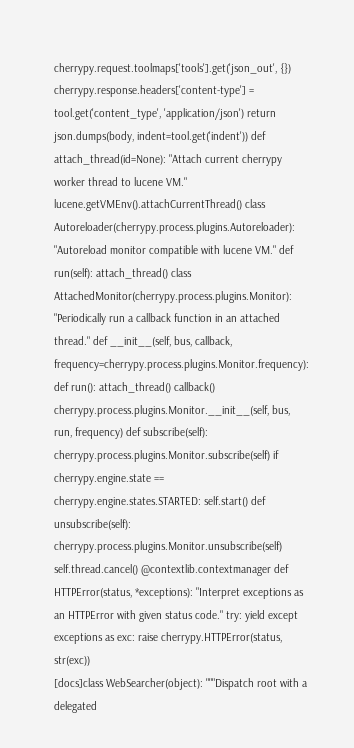cherrypy.request.toolmaps['tools'].get('json_out', {}) cherrypy.response.headers['content-type'] = tool.get('content_type', 'application/json') return json.dumps(body, indent=tool.get('indent')) def attach_thread(id=None): "Attach current cherrypy worker thread to lucene VM." lucene.getVMEnv().attachCurrentThread() class Autoreloader(cherrypy.process.plugins.Autoreloader): "Autoreload monitor compatible with lucene VM." def run(self): attach_thread() class AttachedMonitor(cherrypy.process.plugins.Monitor): "Periodically run a callback function in an attached thread." def __init__(self, bus, callback, frequency=cherrypy.process.plugins.Monitor.frequency): def run(): attach_thread() callback() cherrypy.process.plugins.Monitor.__init__(self, bus, run, frequency) def subscribe(self): cherrypy.process.plugins.Monitor.subscribe(self) if cherrypy.engine.state == cherrypy.engine.states.STARTED: self.start() def unsubscribe(self): cherrypy.process.plugins.Monitor.unsubscribe(self) self.thread.cancel() @contextlib.contextmanager def HTTPError(status, *exceptions): "Interpret exceptions as an HTTPError with given status code." try: yield except exceptions as exc: raise cherrypy.HTTPError(status, str(exc))
[docs]class WebSearcher(object): """Dispatch root with a delegated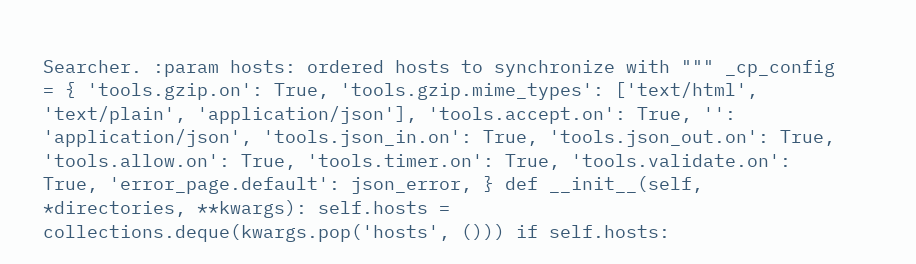Searcher. :param hosts: ordered hosts to synchronize with """ _cp_config = { 'tools.gzip.on': True, 'tools.gzip.mime_types': ['text/html', 'text/plain', 'application/json'], 'tools.accept.on': True, '': 'application/json', 'tools.json_in.on': True, 'tools.json_out.on': True, 'tools.allow.on': True, 'tools.timer.on': True, 'tools.validate.on': True, 'error_page.default': json_error, } def __init__(self, *directories, **kwargs): self.hosts = collections.deque(kwargs.pop('hosts', ())) if self.hosts: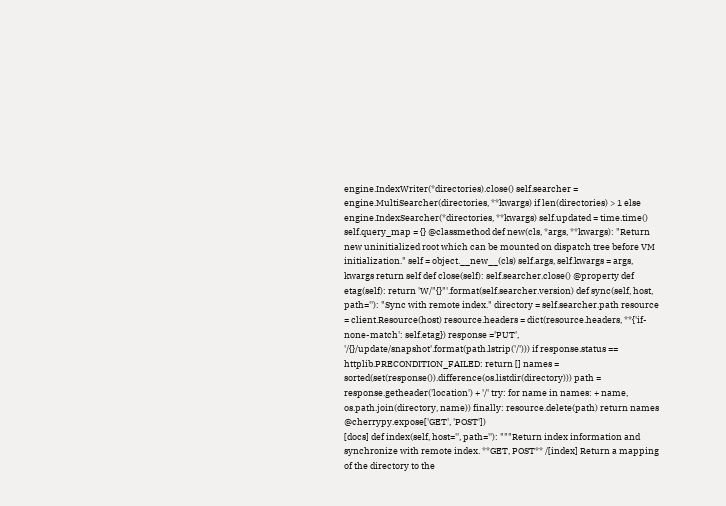engine.IndexWriter(*directories).close() self.searcher = engine.MultiSearcher(directories, **kwargs) if len(directories) > 1 else engine.IndexSearcher(*directories, **kwargs) self.updated = time.time() self.query_map = {} @classmethod def new(cls, *args, **kwargs): "Return new uninitialized root which can be mounted on dispatch tree before VM initialization." self = object.__new__(cls) self.args, self.kwargs = args, kwargs return self def close(self): self.searcher.close() @property def etag(self): return 'W/"{}"'.format(self.searcher.version) def sync(self, host, path=''): "Sync with remote index." directory = self.searcher.path resource = client.Resource(host) resource.headers = dict(resource.headers, **{'if-none-match': self.etag}) response ='PUT', '/{}/update/snapshot'.format(path.lstrip('/'))) if response.status == httplib.PRECONDITION_FAILED: return [] names = sorted(set(response()).difference(os.listdir(directory))) path = response.getheader('location') + '/' try: for name in names: + name, os.path.join(directory, name)) finally: resource.delete(path) return names @cherrypy.expose['GET', 'POST'])
[docs] def index(self, host='', path=''): """Return index information and synchronize with remote index. **GET, POST** /[index] Return a mapping of the directory to the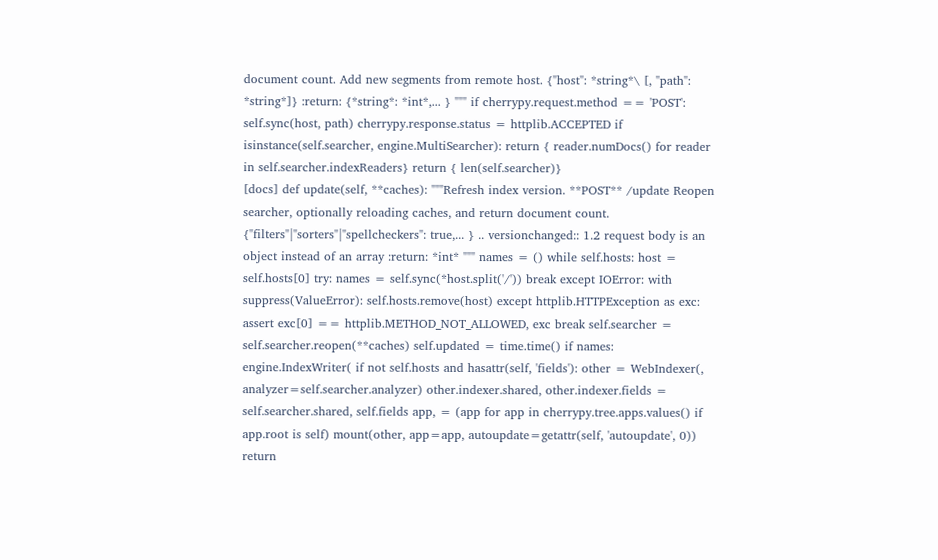document count. Add new segments from remote host. {"host": *string*\ [, "path": *string*]} :return: {*string*: *int*,... } """ if cherrypy.request.method == 'POST': self.sync(host, path) cherrypy.response.status = httplib.ACCEPTED if isinstance(self.searcher, engine.MultiSearcher): return { reader.numDocs() for reader in self.searcher.indexReaders} return { len(self.searcher)}
[docs] def update(self, **caches): """Refresh index version. **POST** /update Reopen searcher, optionally reloading caches, and return document count. {"filters"|"sorters"|"spellcheckers": true,... } .. versionchanged:: 1.2 request body is an object instead of an array :return: *int* """ names = () while self.hosts: host = self.hosts[0] try: names = self.sync(*host.split('/')) break except IOError: with suppress(ValueError): self.hosts.remove(host) except httplib.HTTPException as exc: assert exc[0] == httplib.METHOD_NOT_ALLOWED, exc break self.searcher = self.searcher.reopen(**caches) self.updated = time.time() if names: engine.IndexWriter( if not self.hosts and hasattr(self, 'fields'): other = WebIndexer(, analyzer=self.searcher.analyzer) other.indexer.shared, other.indexer.fields = self.searcher.shared, self.fields app, = (app for app in cherrypy.tree.apps.values() if app.root is self) mount(other, app=app, autoupdate=getattr(self, 'autoupdate', 0)) return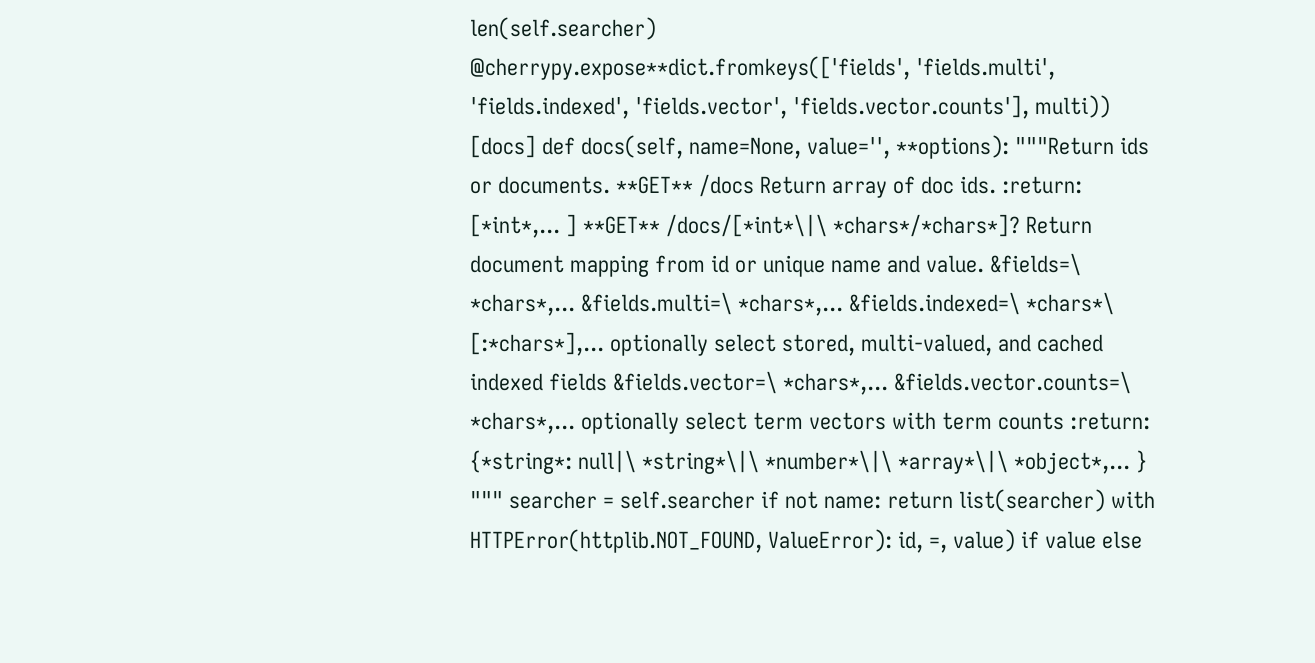len(self.searcher)
@cherrypy.expose**dict.fromkeys(['fields', 'fields.multi', 'fields.indexed', 'fields.vector', 'fields.vector.counts'], multi))
[docs] def docs(self, name=None, value='', **options): """Return ids or documents. **GET** /docs Return array of doc ids. :return: [*int*,... ] **GET** /docs/[*int*\|\ *chars*/*chars*]? Return document mapping from id or unique name and value. &fields=\ *chars*,... &fields.multi=\ *chars*,... &fields.indexed=\ *chars*\ [:*chars*],... optionally select stored, multi-valued, and cached indexed fields &fields.vector=\ *chars*,... &fields.vector.counts=\ *chars*,... optionally select term vectors with term counts :return: {*string*: null|\ *string*\|\ *number*\|\ *array*\|\ *object*,... } """ searcher = self.searcher if not name: return list(searcher) with HTTPError(httplib.NOT_FOUND, ValueError): id, =, value) if value else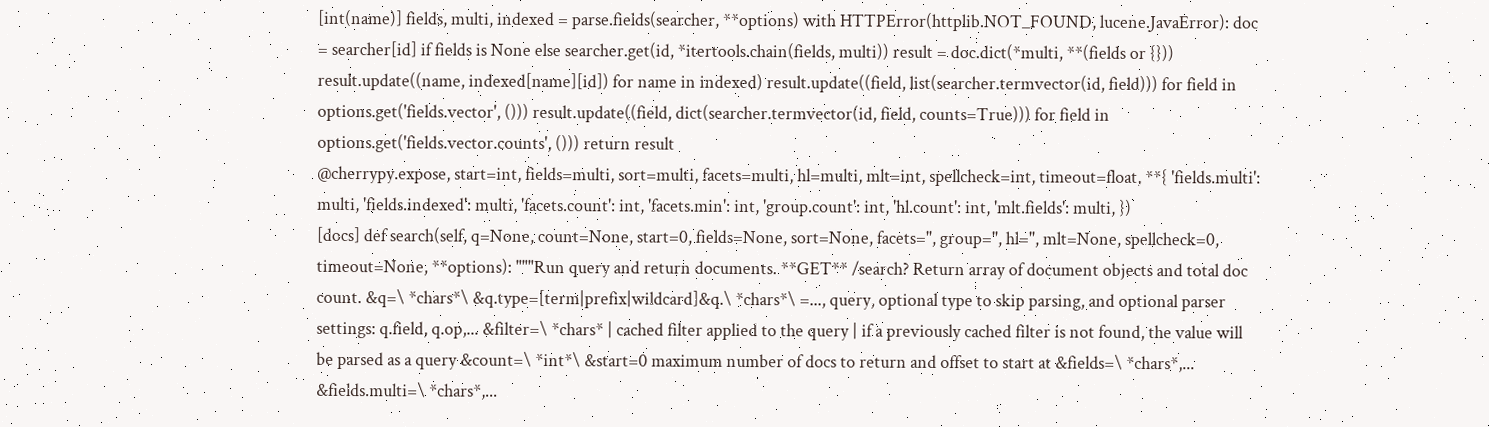[int(name)] fields, multi, indexed = parse.fields(searcher, **options) with HTTPError(httplib.NOT_FOUND, lucene.JavaError): doc = searcher[id] if fields is None else searcher.get(id, *itertools.chain(fields, multi)) result = doc.dict(*multi, **(fields or {})) result.update((name, indexed[name][id]) for name in indexed) result.update((field, list(searcher.termvector(id, field))) for field in options.get('fields.vector', ())) result.update((field, dict(searcher.termvector(id, field, counts=True))) for field in options.get('fields.vector.counts', ())) return result
@cherrypy.expose, start=int, fields=multi, sort=multi, facets=multi, hl=multi, mlt=int, spellcheck=int, timeout=float, **{ 'fields.multi': multi, 'fields.indexed': multi, 'facets.count': int, 'facets.min': int, 'group.count': int, 'hl.count': int, 'mlt.fields': multi, })
[docs] def search(self, q=None, count=None, start=0, fields=None, sort=None, facets='', group='', hl='', mlt=None, spellcheck=0, timeout=None, **options): """Run query and return documents. **GET** /search? Return array of document objects and total doc count. &q=\ *chars*\ &q.type=[term|prefix|wildcard]&q.\ *chars*\ =..., query, optional type to skip parsing, and optional parser settings: q.field, q.op,... &filter=\ *chars* | cached filter applied to the query | if a previously cached filter is not found, the value will be parsed as a query &count=\ *int*\ &start=0 maximum number of docs to return and offset to start at &fields=\ *chars*,... &fields.multi=\ *chars*,...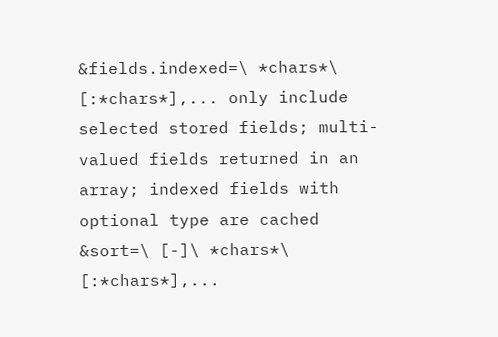&fields.indexed=\ *chars*\ [:*chars*],... only include selected stored fields; multi-valued fields returned in an array; indexed fields with optional type are cached &sort=\ [-]\ *chars*\ [:*chars*],...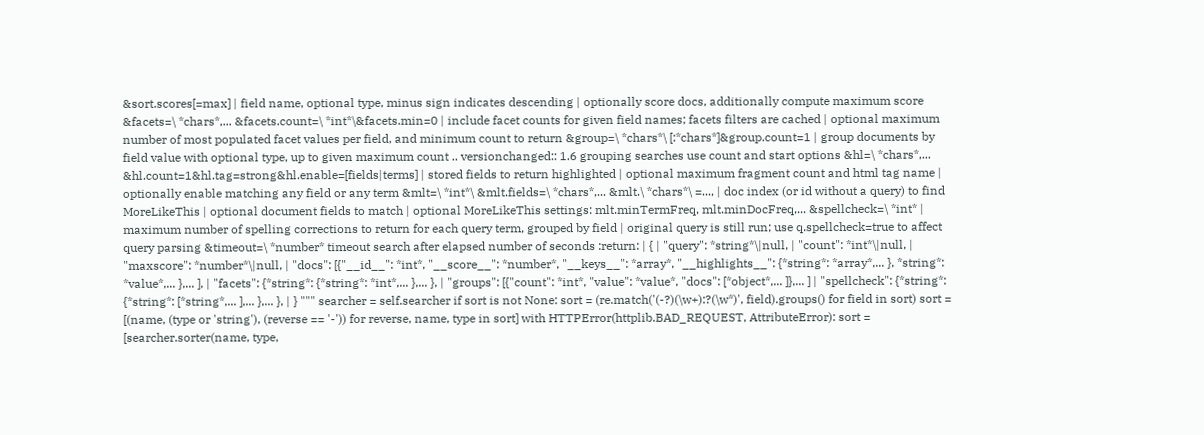&sort.scores[=max] | field name, optional type, minus sign indicates descending | optionally score docs, additionally compute maximum score &facets=\ *chars*,... &facets.count=\ *int*\&facets.min=0 | include facet counts for given field names; facets filters are cached | optional maximum number of most populated facet values per field, and minimum count to return &group=\ *chars*\ [:*chars*]&group.count=1 | group documents by field value with optional type, up to given maximum count .. versionchanged:: 1.6 grouping searches use count and start options &hl=\ *chars*,... &hl.count=1&hl.tag=strong&hl.enable=[fields|terms] | stored fields to return highlighted | optional maximum fragment count and html tag name | optionally enable matching any field or any term &mlt=\ *int*\ &mlt.fields=\ *chars*,... &mlt.\ *chars*\ =..., | doc index (or id without a query) to find MoreLikeThis | optional document fields to match | optional MoreLikeThis settings: mlt.minTermFreq, mlt.minDocFreq,... &spellcheck=\ *int* | maximum number of spelling corrections to return for each query term, grouped by field | original query is still run; use q.spellcheck=true to affect query parsing &timeout=\ *number* timeout search after elapsed number of seconds :return: | { | "query": *string*\|null, | "count": *int*\|null, | "maxscore": *number*\|null, | "docs": [{"__id__": *int*, "__score__": *number*, "__keys__": *array*, "__highlights__": {*string*: *array*,... }, *string*: *value*,... },... ], | "facets": {*string*: {*string*: *int*,... },... }, | "groups": [{"count": *int*, "value": *value*, "docs": [*object*,... ]},... ] | "spellcheck": {*string*: {*string*: [*string*,... ],... },... }, | } """ searcher = self.searcher if sort is not None: sort = (re.match('(-?)(\w+):?(\w*)', field).groups() for field in sort) sort = [(name, (type or 'string'), (reverse == '-')) for reverse, name, type in sort] with HTTPError(httplib.BAD_REQUEST, AttributeError): sort = [searcher.sorter(name, type,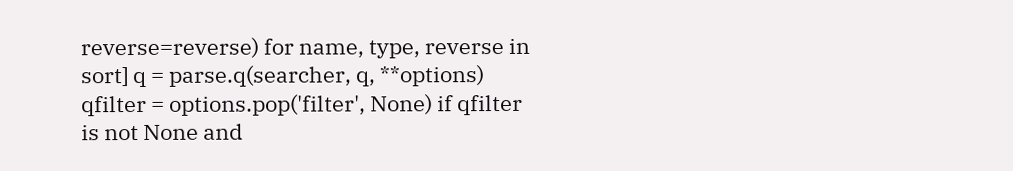reverse=reverse) for name, type, reverse in sort] q = parse.q(searcher, q, **options) qfilter = options.pop('filter', None) if qfilter is not None and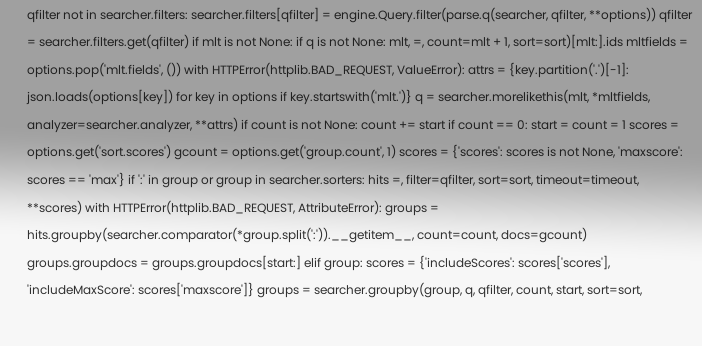qfilter not in searcher.filters: searcher.filters[qfilter] = engine.Query.filter(parse.q(searcher, qfilter, **options)) qfilter = searcher.filters.get(qfilter) if mlt is not None: if q is not None: mlt, =, count=mlt + 1, sort=sort)[mlt:].ids mltfields = options.pop('mlt.fields', ()) with HTTPError(httplib.BAD_REQUEST, ValueError): attrs = {key.partition('.')[-1]: json.loads(options[key]) for key in options if key.startswith('mlt.')} q = searcher.morelikethis(mlt, *mltfields, analyzer=searcher.analyzer, **attrs) if count is not None: count += start if count == 0: start = count = 1 scores = options.get('sort.scores') gcount = options.get('group.count', 1) scores = {'scores': scores is not None, 'maxscore': scores == 'max'} if ':' in group or group in searcher.sorters: hits =, filter=qfilter, sort=sort, timeout=timeout, **scores) with HTTPError(httplib.BAD_REQUEST, AttributeError): groups = hits.groupby(searcher.comparator(*group.split(':')).__getitem__, count=count, docs=gcount) groups.groupdocs = groups.groupdocs[start:] elif group: scores = {'includeScores': scores['scores'], 'includeMaxScore': scores['maxscore']} groups = searcher.groupby(group, q, qfilter, count, start, sort=sort,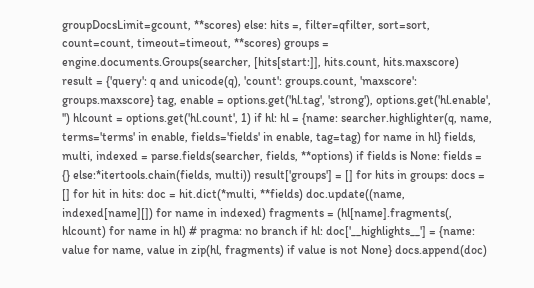groupDocsLimit=gcount, **scores) else: hits =, filter=qfilter, sort=sort, count=count, timeout=timeout, **scores) groups = engine.documents.Groups(searcher, [hits[start:]], hits.count, hits.maxscore) result = {'query': q and unicode(q), 'count': groups.count, 'maxscore': groups.maxscore} tag, enable = options.get('hl.tag', 'strong'), options.get('hl.enable', '') hlcount = options.get('hl.count', 1) if hl: hl = {name: searcher.highlighter(q, name, terms='terms' in enable, fields='fields' in enable, tag=tag) for name in hl} fields, multi, indexed = parse.fields(searcher, fields, **options) if fields is None: fields = {} else:*itertools.chain(fields, multi)) result['groups'] = [] for hits in groups: docs = [] for hit in hits: doc = hit.dict(*multi, **fields) doc.update((name, indexed[name][]) for name in indexed) fragments = (hl[name].fragments(, hlcount) for name in hl) # pragma: no branch if hl: doc['__highlights__'] = {name: value for name, value in zip(hl, fragments) if value is not None} docs.append(doc)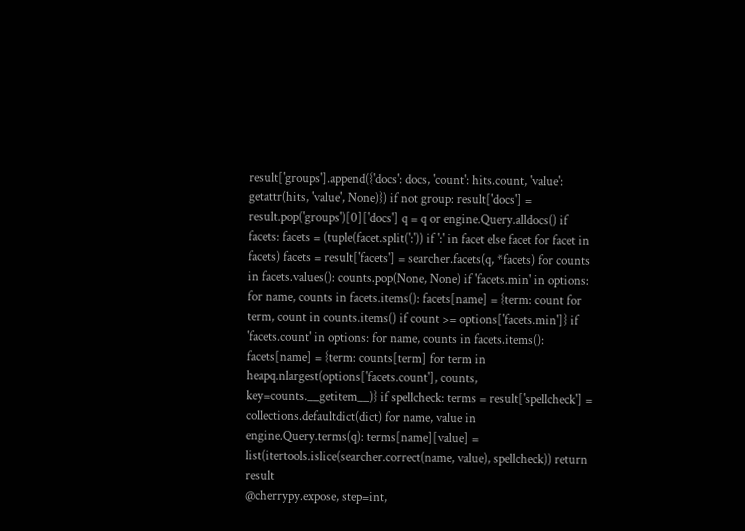result['groups'].append({'docs': docs, 'count': hits.count, 'value': getattr(hits, 'value', None)}) if not group: result['docs'] = result.pop('groups')[0]['docs'] q = q or engine.Query.alldocs() if facets: facets = (tuple(facet.split(':')) if ':' in facet else facet for facet in facets) facets = result['facets'] = searcher.facets(q, *facets) for counts in facets.values(): counts.pop(None, None) if 'facets.min' in options: for name, counts in facets.items(): facets[name] = {term: count for term, count in counts.items() if count >= options['facets.min']} if 'facets.count' in options: for name, counts in facets.items(): facets[name] = {term: counts[term] for term in heapq.nlargest(options['facets.count'], counts, key=counts.__getitem__)} if spellcheck: terms = result['spellcheck'] = collections.defaultdict(dict) for name, value in engine.Query.terms(q): terms[name][value] = list(itertools.islice(searcher.correct(name, value), spellcheck)) return result
@cherrypy.expose, step=int,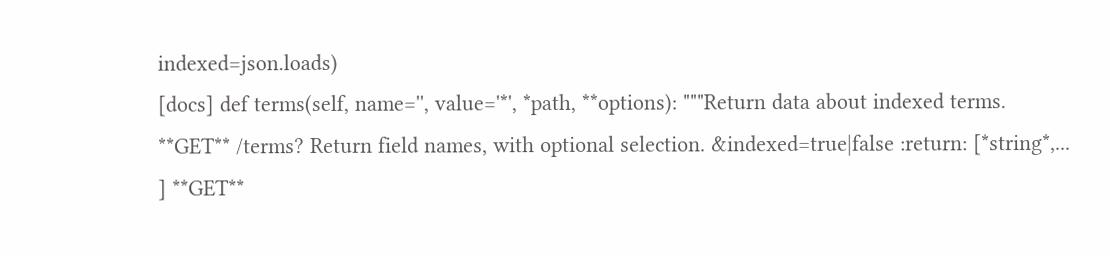indexed=json.loads)
[docs] def terms(self, name='', value='*', *path, **options): """Return data about indexed terms. **GET** /terms? Return field names, with optional selection. &indexed=true|false :return: [*string*,... ] **GET**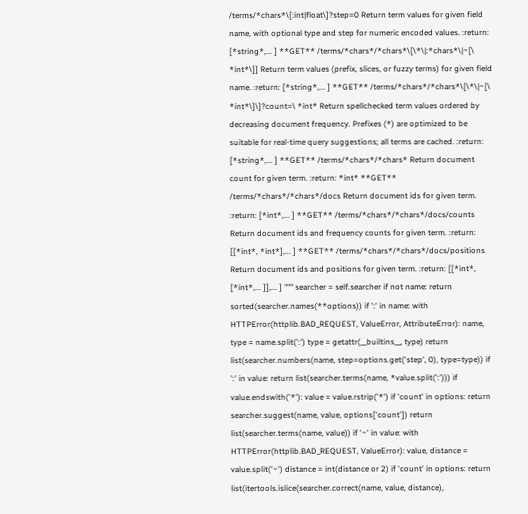/terms/*chars*\[:int|float\]?step=0 Return term values for given field name, with optional type and step for numeric encoded values. :return: [*string*,... ] **GET** /terms/*chars*/*chars*\[\*\|:*chars*\|~[\ *int*\]] Return term values (prefix, slices, or fuzzy terms) for given field name. :return: [*string*,... ] **GET** /terms/*chars*/*chars*\[\*\|~[\ *int*\]\]?count=\ *int* Return spellchecked term values ordered by decreasing document frequency. Prefixes (*) are optimized to be suitable for real-time query suggestions; all terms are cached. :return: [*string*,... ] **GET** /terms/*chars*/*chars* Return document count for given term. :return: *int* **GET** /terms/*chars*/*chars*/docs Return document ids for given term. :return: [*int*,... ] **GET** /terms/*chars*/*chars*/docs/counts Return document ids and frequency counts for given term. :return: [[*int*, *int*],... ] **GET** /terms/*chars*/*chars*/docs/positions Return document ids and positions for given term. :return: [[*int*, [*int*,... ]],... ] """ searcher = self.searcher if not name: return sorted(searcher.names(**options)) if ':' in name: with HTTPError(httplib.BAD_REQUEST, ValueError, AttributeError): name, type = name.split(':') type = getattr(__builtins__, type) return list(searcher.numbers(name, step=options.get('step', 0), type=type)) if ':' in value: return list(searcher.terms(name, *value.split(':'))) if value.endswith('*'): value = value.rstrip('*') if 'count' in options: return searcher.suggest(name, value, options['count']) return list(searcher.terms(name, value)) if '~' in value: with HTTPError(httplib.BAD_REQUEST, ValueError): value, distance = value.split('~') distance = int(distance or 2) if 'count' in options: return list(itertools.islice(searcher.correct(name, value, distance),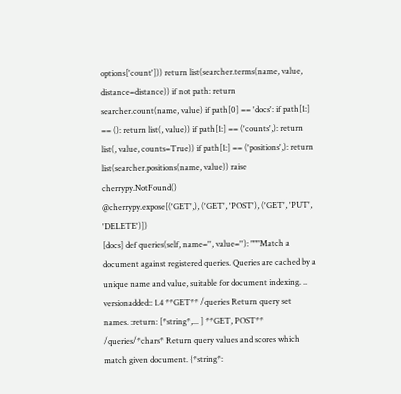options['count'])) return list(searcher.terms(name, value, distance=distance)) if not path: return searcher.count(name, value) if path[0] == 'docs': if path[1:] == (): return list(, value)) if path[1:] == ('counts',): return list(, value, counts=True)) if path[1:] == ('positions',): return list(searcher.positions(name, value)) raise cherrypy.NotFound()
@cherrypy.expose[('GET',), ('GET', 'POST'), ('GET', 'PUT', 'DELETE')])
[docs] def queries(self, name='', value=''): """Match a document against registered queries. Queries are cached by a unique name and value, suitable for document indexing. .. versionadded:: 1.4 **GET** /queries Return query set names. :return: [*string*,... ] **GET, POST** /queries/*chars* Return query values and scores which match given document. {*string*: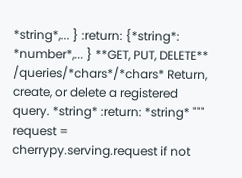*string*,... } :return: {*string*: *number*,... } **GET, PUT, DELETE** /queries/*chars*/*chars* Return, create, or delete a registered query. *string* :return: *string* """ request = cherrypy.serving.request if not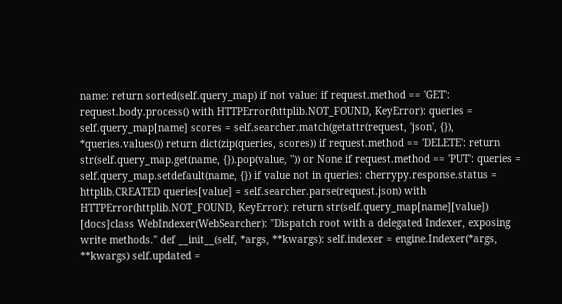name: return sorted(self.query_map) if not value: if request.method == 'GET': request.body.process() with HTTPError(httplib.NOT_FOUND, KeyError): queries = self.query_map[name] scores = self.searcher.match(getattr(request, 'json', {}), *queries.values()) return dict(zip(queries, scores)) if request.method == 'DELETE': return str(self.query_map.get(name, {}).pop(value, '')) or None if request.method == 'PUT': queries = self.query_map.setdefault(name, {}) if value not in queries: cherrypy.response.status = httplib.CREATED queries[value] = self.searcher.parse(request.json) with HTTPError(httplib.NOT_FOUND, KeyError): return str(self.query_map[name][value])
[docs]class WebIndexer(WebSearcher): "Dispatch root with a delegated Indexer, exposing write methods." def __init__(self, *args, **kwargs): self.indexer = engine.Indexer(*args, **kwargs) self.updated =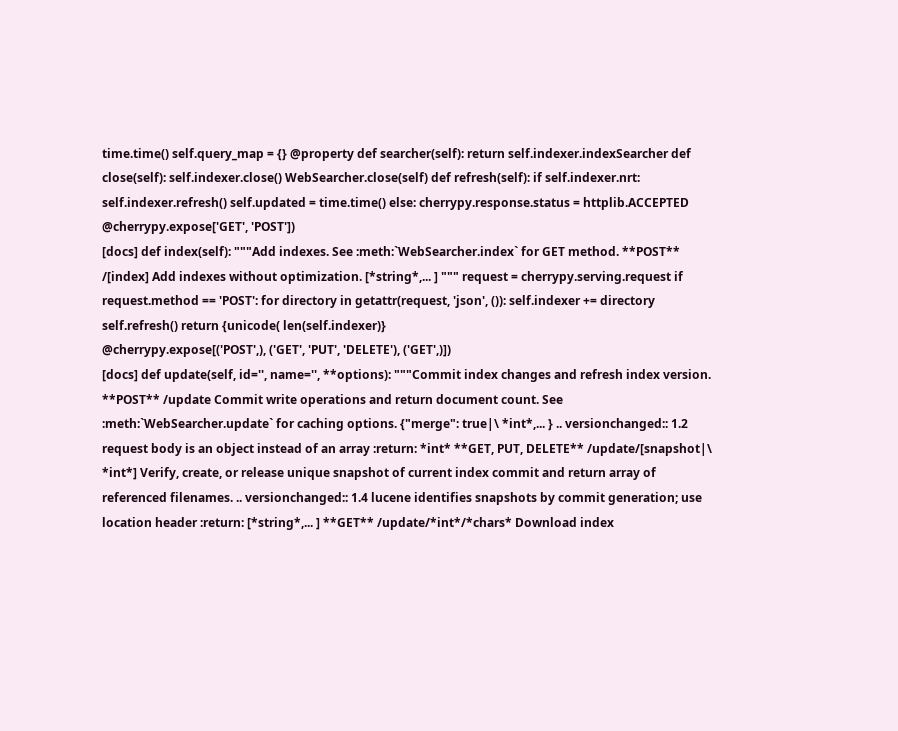time.time() self.query_map = {} @property def searcher(self): return self.indexer.indexSearcher def close(self): self.indexer.close() WebSearcher.close(self) def refresh(self): if self.indexer.nrt: self.indexer.refresh() self.updated = time.time() else: cherrypy.response.status = httplib.ACCEPTED @cherrypy.expose['GET', 'POST'])
[docs] def index(self): """Add indexes. See :meth:`WebSearcher.index` for GET method. **POST** /[index] Add indexes without optimization. [*string*,... ] """ request = cherrypy.serving.request if request.method == 'POST': for directory in getattr(request, 'json', ()): self.indexer += directory self.refresh() return {unicode( len(self.indexer)}
@cherrypy.expose[('POST',), ('GET', 'PUT', 'DELETE'), ('GET',)])
[docs] def update(self, id='', name='', **options): """Commit index changes and refresh index version. **POST** /update Commit write operations and return document count. See :meth:`WebSearcher.update` for caching options. {"merge": true|\ *int*,... } .. versionchanged:: 1.2 request body is an object instead of an array :return: *int* **GET, PUT, DELETE** /update/[snapshot|\ *int*] Verify, create, or release unique snapshot of current index commit and return array of referenced filenames. .. versionchanged:: 1.4 lucene identifies snapshots by commit generation; use location header :return: [*string*,... ] **GET** /update/*int*/*chars* Download index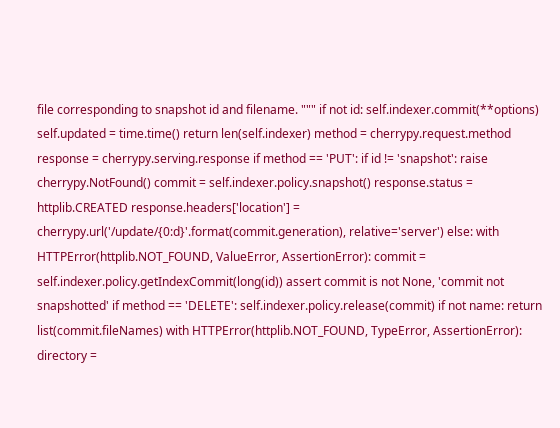file corresponding to snapshot id and filename. """ if not id: self.indexer.commit(**options) self.updated = time.time() return len(self.indexer) method = cherrypy.request.method response = cherrypy.serving.response if method == 'PUT': if id != 'snapshot': raise cherrypy.NotFound() commit = self.indexer.policy.snapshot() response.status = httplib.CREATED response.headers['location'] = cherrypy.url('/update/{0:d}'.format(commit.generation), relative='server') else: with HTTPError(httplib.NOT_FOUND, ValueError, AssertionError): commit = self.indexer.policy.getIndexCommit(long(id)) assert commit is not None, 'commit not snapshotted' if method == 'DELETE': self.indexer.policy.release(commit) if not name: return list(commit.fileNames) with HTTPError(httplib.NOT_FOUND, TypeError, AssertionError): directory =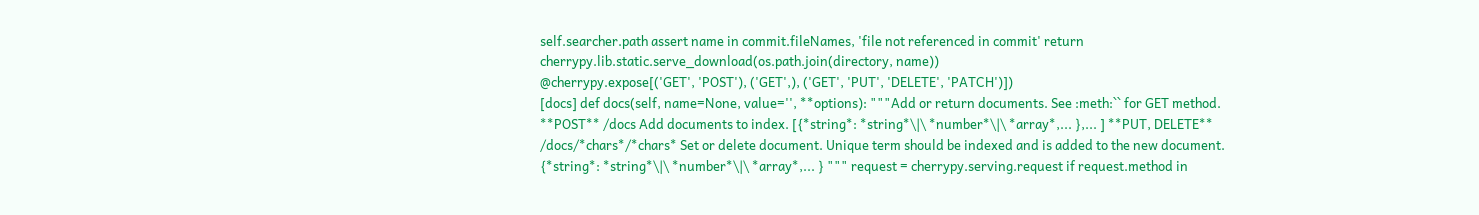self.searcher.path assert name in commit.fileNames, 'file not referenced in commit' return cherrypy.lib.static.serve_download(os.path.join(directory, name))
@cherrypy.expose[('GET', 'POST'), ('GET',), ('GET', 'PUT', 'DELETE', 'PATCH')])
[docs] def docs(self, name=None, value='', **options): """Add or return documents. See :meth:`` for GET method. **POST** /docs Add documents to index. [{*string*: *string*\|\ *number*\|\ *array*,... },... ] **PUT, DELETE** /docs/*chars*/*chars* Set or delete document. Unique term should be indexed and is added to the new document. {*string*: *string*\|\ *number*\|\ *array*,... } """ request = cherrypy.serving.request if request.method in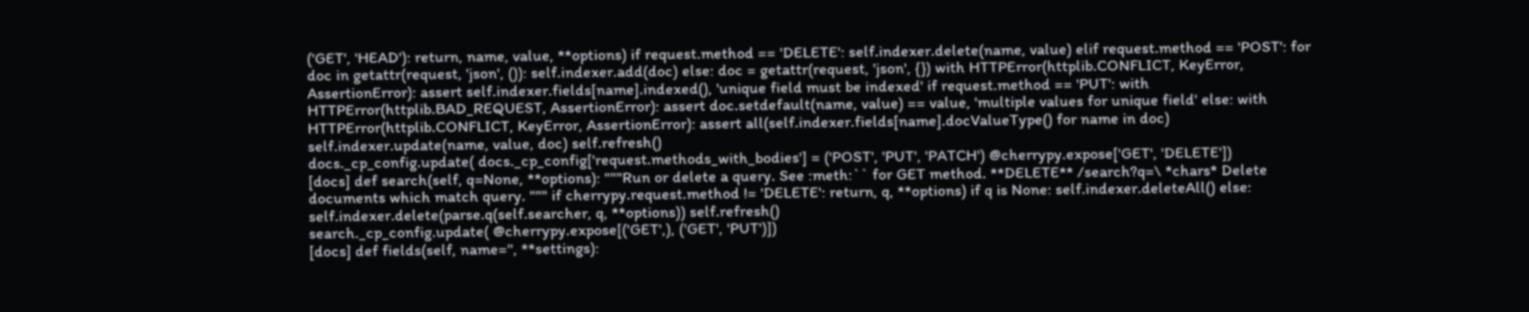('GET', 'HEAD'): return, name, value, **options) if request.method == 'DELETE': self.indexer.delete(name, value) elif request.method == 'POST': for doc in getattr(request, 'json', ()): self.indexer.add(doc) else: doc = getattr(request, 'json', {}) with HTTPError(httplib.CONFLICT, KeyError, AssertionError): assert self.indexer.fields[name].indexed(), 'unique field must be indexed' if request.method == 'PUT': with HTTPError(httplib.BAD_REQUEST, AssertionError): assert doc.setdefault(name, value) == value, 'multiple values for unique field' else: with HTTPError(httplib.CONFLICT, KeyError, AssertionError): assert all(self.indexer.fields[name].docValueType() for name in doc) self.indexer.update(name, value, doc) self.refresh()
docs._cp_config.update( docs._cp_config['request.methods_with_bodies'] = ('POST', 'PUT', 'PATCH') @cherrypy.expose['GET', 'DELETE'])
[docs] def search(self, q=None, **options): """Run or delete a query. See :meth:`` for GET method. **DELETE** /search?q=\ *chars* Delete documents which match query. """ if cherrypy.request.method != 'DELETE': return, q, **options) if q is None: self.indexer.deleteAll() else: self.indexer.delete(parse.q(self.searcher, q, **options)) self.refresh()
search._cp_config.update( @cherrypy.expose[('GET',), ('GET', 'PUT')])
[docs] def fields(self, name='', **settings):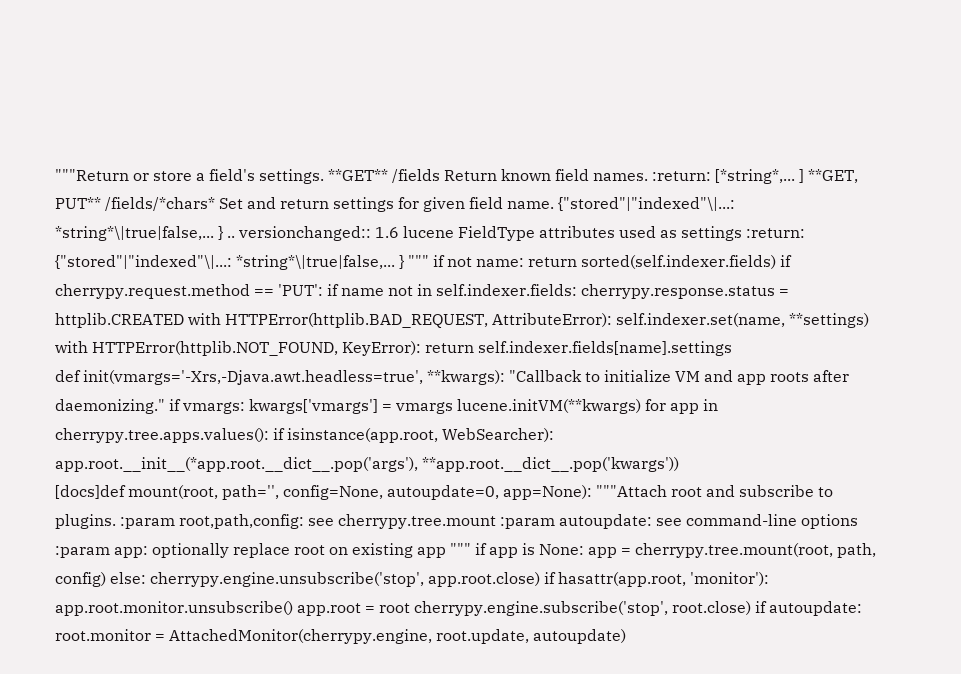"""Return or store a field's settings. **GET** /fields Return known field names. :return: [*string*,... ] **GET, PUT** /fields/*chars* Set and return settings for given field name. {"stored"|"indexed"\|...: *string*\|true|false,... } .. versionchanged:: 1.6 lucene FieldType attributes used as settings :return: {"stored"|"indexed"\|...: *string*\|true|false,... } """ if not name: return sorted(self.indexer.fields) if cherrypy.request.method == 'PUT': if name not in self.indexer.fields: cherrypy.response.status = httplib.CREATED with HTTPError(httplib.BAD_REQUEST, AttributeError): self.indexer.set(name, **settings) with HTTPError(httplib.NOT_FOUND, KeyError): return self.indexer.fields[name].settings
def init(vmargs='-Xrs,-Djava.awt.headless=true', **kwargs): "Callback to initialize VM and app roots after daemonizing." if vmargs: kwargs['vmargs'] = vmargs lucene.initVM(**kwargs) for app in cherrypy.tree.apps.values(): if isinstance(app.root, WebSearcher): app.root.__init__(*app.root.__dict__.pop('args'), **app.root.__dict__.pop('kwargs'))
[docs]def mount(root, path='', config=None, autoupdate=0, app=None): """Attach root and subscribe to plugins. :param root,path,config: see cherrypy.tree.mount :param autoupdate: see command-line options :param app: optionally replace root on existing app """ if app is None: app = cherrypy.tree.mount(root, path, config) else: cherrypy.engine.unsubscribe('stop', app.root.close) if hasattr(app.root, 'monitor'): app.root.monitor.unsubscribe() app.root = root cherrypy.engine.subscribe('stop', root.close) if autoupdate: root.monitor = AttachedMonitor(cherrypy.engine, root.update, autoupdate)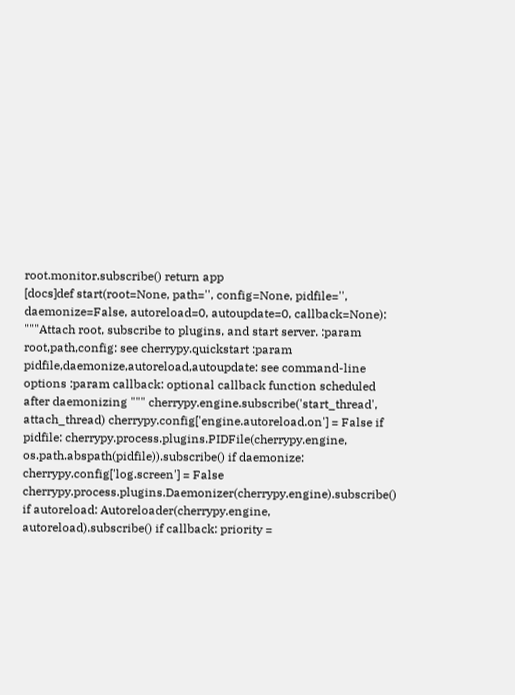root.monitor.subscribe() return app
[docs]def start(root=None, path='', config=None, pidfile='', daemonize=False, autoreload=0, autoupdate=0, callback=None): """Attach root, subscribe to plugins, and start server. :param root,path,config: see cherrypy.quickstart :param pidfile,daemonize,autoreload,autoupdate: see command-line options :param callback: optional callback function scheduled after daemonizing """ cherrypy.engine.subscribe('start_thread', attach_thread) cherrypy.config['engine.autoreload.on'] = False if pidfile: cherrypy.process.plugins.PIDFile(cherrypy.engine, os.path.abspath(pidfile)).subscribe() if daemonize: cherrypy.config['log.screen'] = False cherrypy.process.plugins.Daemonizer(cherrypy.engine).subscribe() if autoreload: Autoreloader(cherrypy.engine, autoreload).subscribe() if callback: priority =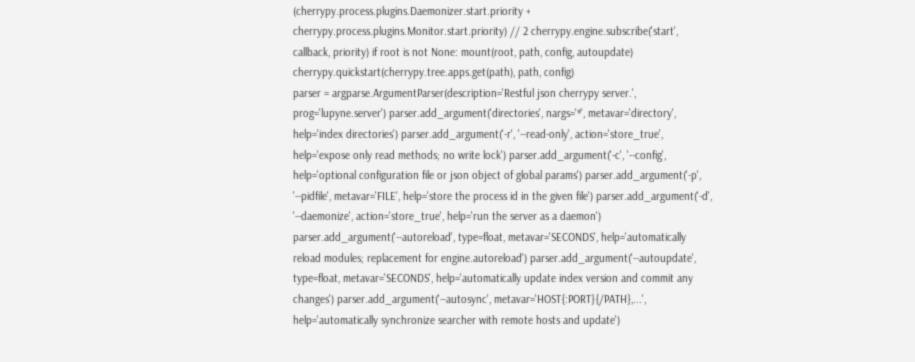(cherrypy.process.plugins.Daemonizer.start.priority + cherrypy.process.plugins.Monitor.start.priority) // 2 cherrypy.engine.subscribe('start', callback, priority) if root is not None: mount(root, path, config, autoupdate) cherrypy.quickstart(cherrypy.tree.apps.get(path), path, config)
parser = argparse.ArgumentParser(description='Restful json cherrypy server.', prog='lupyne.server') parser.add_argument('directories', nargs='*', metavar='directory', help='index directories') parser.add_argument('-r', '--read-only', action='store_true', help='expose only read methods; no write lock') parser.add_argument('-c', '--config', help='optional configuration file or json object of global params') parser.add_argument('-p', '--pidfile', metavar='FILE', help='store the process id in the given file') parser.add_argument('-d', '--daemonize', action='store_true', help='run the server as a daemon') parser.add_argument('--autoreload', type=float, metavar='SECONDS', help='automatically reload modules; replacement for engine.autoreload') parser.add_argument('--autoupdate', type=float, metavar='SECONDS', help='automatically update index version and commit any changes') parser.add_argument('--autosync', metavar='HOST{:PORT}{/PATH},...', help='automatically synchronize searcher with remote hosts and update')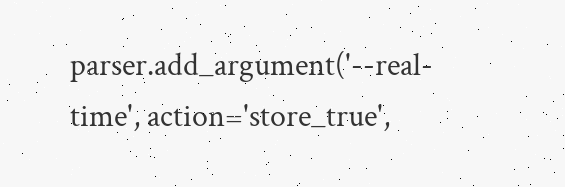parser.add_argument('--real-time', action='store_true',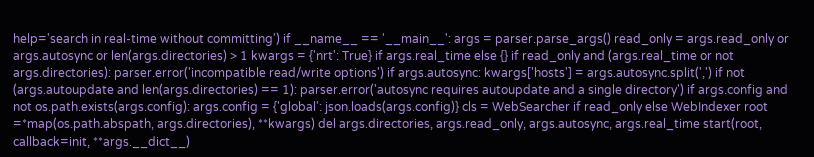help='search in real-time without committing') if __name__ == '__main__': args = parser.parse_args() read_only = args.read_only or args.autosync or len(args.directories) > 1 kwargs = {'nrt': True} if args.real_time else {} if read_only and (args.real_time or not args.directories): parser.error('incompatible read/write options') if args.autosync: kwargs['hosts'] = args.autosync.split(',') if not (args.autoupdate and len(args.directories) == 1): parser.error('autosync requires autoupdate and a single directory') if args.config and not os.path.exists(args.config): args.config = {'global': json.loads(args.config)} cls = WebSearcher if read_only else WebIndexer root =*map(os.path.abspath, args.directories), **kwargs) del args.directories, args.read_only, args.autosync, args.real_time start(root, callback=init, **args.__dict__)